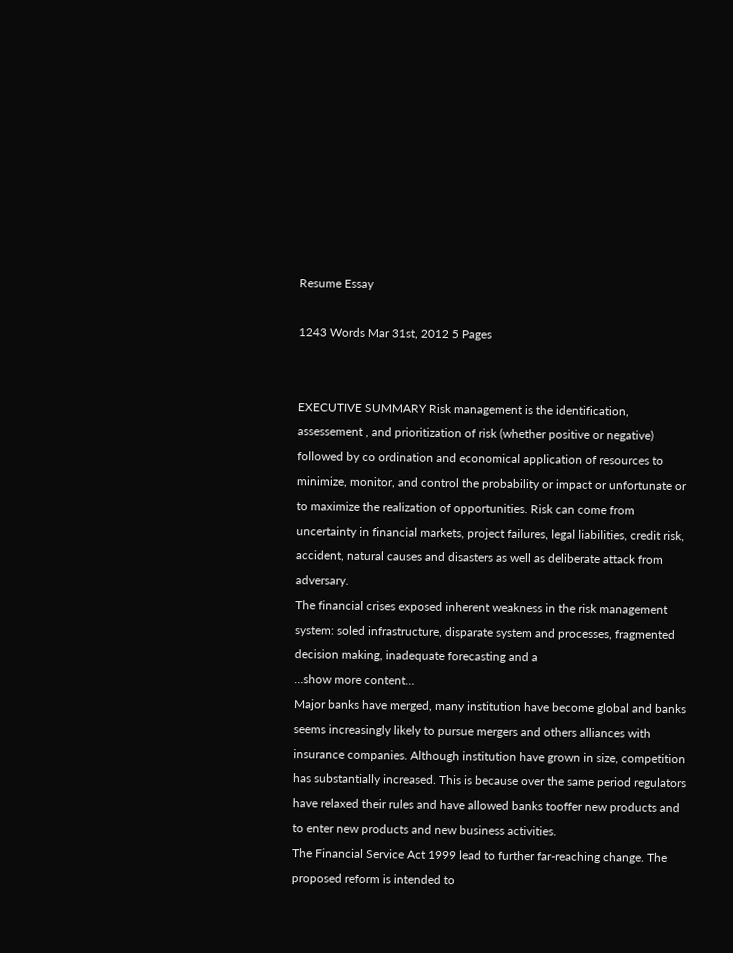Resume Essay

1243 Words Mar 31st, 2012 5 Pages


EXECUTIVE SUMMARY Risk management is the identification, assessement , and prioritization of risk (whether positive or negative) followed by co ordination and economical application of resources to minimize, monitor, and control the probability or impact or unfortunate or to maximize the realization of opportunities. Risk can come from uncertainty in financial markets, project failures, legal liabilities, credit risk, accident, natural causes and disasters as well as deliberate attack from adversary.
The financial crises exposed inherent weakness in the risk management system: soled infrastructure, disparate system and processes, fragmented decision making, inadequate forecasting and a
…show more content…
Major banks have merged, many institution have become global and banks seems increasingly likely to pursue mergers and others alliances with insurance companies. Although institution have grown in size, competition has substantially increased. This is because over the same period regulators have relaxed their rules and have allowed banks tooffer new products and to enter new products and new business activities.
The Financial Service Act 1999 lead to further far-reaching change. The proposed reform is intended to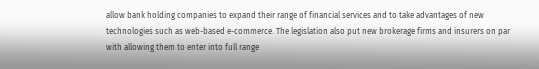allow bank holding companies to expand their range of financial services and to take advantages of new technologies such as web-based e-commerce. The legislation also put new brokerage firms and insurers on par with allowing them to enter into full range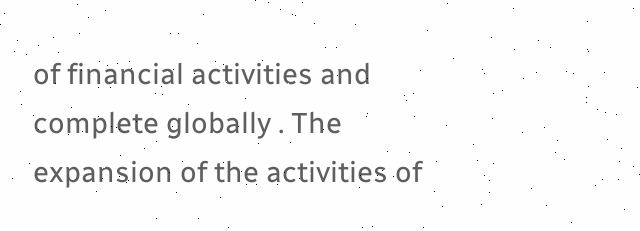of financial activities and complete globally . The expansion of the activities of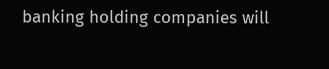banking holding companies will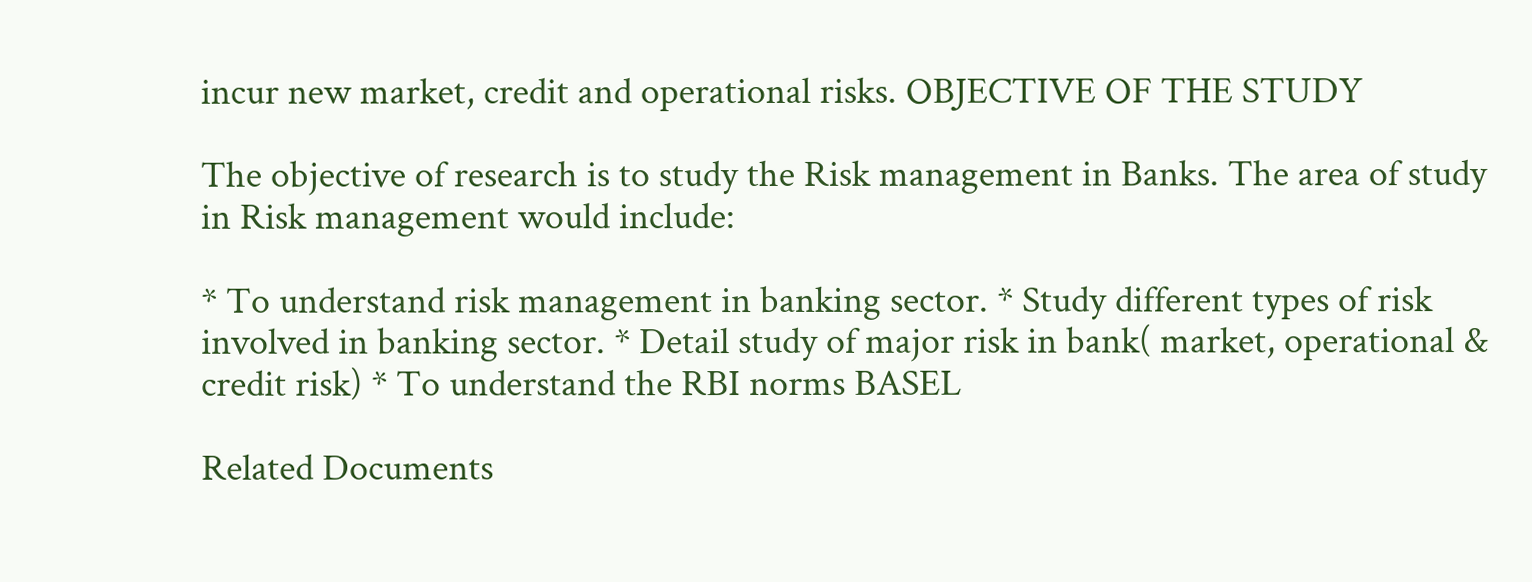incur new market, credit and operational risks. OBJECTIVE OF THE STUDY

The objective of research is to study the Risk management in Banks. The area of study in Risk management would include:

* To understand risk management in banking sector. * Study different types of risk involved in banking sector. * Detail study of major risk in bank( market, operational & credit risk) * To understand the RBI norms BASEL

Related Documents